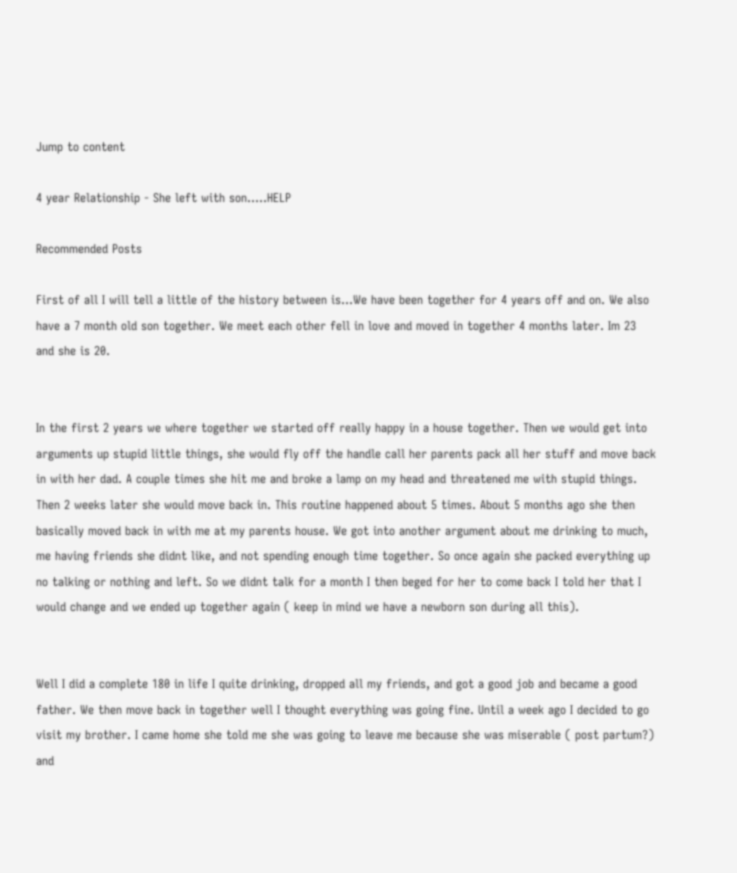Jump to content

4 year Relationship - She left with son.....HELP

Recommended Posts

First of all I will tell a little of the history between is...We have been together for 4 years off and on. We also have a 7 month old son together. We meet each other fell in love and moved in together 4 months later. Im 23 and she is 20.


In the first 2 years we where together we started off really happy in a house together. Then we would get into arguments up stupid little things, she would fly off the handle call her parents pack all her stuff and move back in with her dad. A couple times she hit me and broke a lamp on my head and threatened me with stupid things. Then 2 weeks later she would move back in. This routine happened about 5 times. About 5 months ago she then basically moved back in with me at my parents house. We got into another argument about me drinking to much, me having friends she didnt like, and not spending enough time together. So once again she packed everything up no talking or nothing and left. So we didnt talk for a month I then beged for her to come back I told her that I would change and we ended up together again ( keep in mind we have a newborn son during all this).


Well I did a complete 180 in life I quite drinking, dropped all my friends, and got a good job and became a good father. We then move back in together well I thought everything was going fine. Until a week ago I decided to go visit my brother. I came home she told me she was going to leave me because she was miserable ( post partum?) and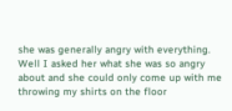she was generally angry with everything. Well I asked her what she was so angry about and she could only come up with me throwing my shirts on the floor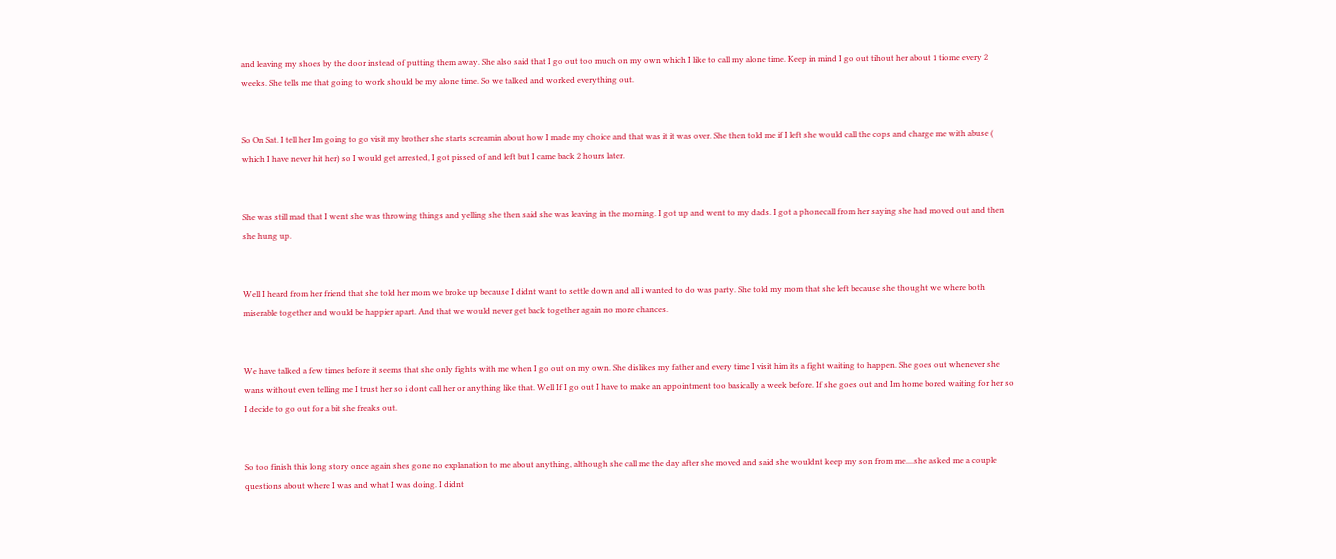and leaving my shoes by the door instead of putting them away. She also said that I go out too much on my own which I like to call my alone time. Keep in mind I go out tihout her about 1 tiome every 2 weeks. She tells me that going to work should be my alone time. So we talked and worked everything out.


So On Sat. I tell her Im going to go visit my brother she starts screamin about how I made my choice and that was it it was over. She then told me if I left she would call the cops and charge me with abuse ( which I have never hit her) so I would get arrested, I got pissed of and left but I came back 2 hours later.


She was still mad that I went she was throwing things and yelling she then said she was leaving in the morning. I got up and went to my dads. I got a phonecall from her saying she had moved out and then she hung up.


Well I heard from her friend that she told her mom we broke up because I didnt want to settle down and all i wanted to do was party. She told my mom that she left because she thought we where both miserable together and would be happier apart. And that we would never get back together again no more chances.


We have talked a few times before it seems that she only fights with me when I go out on my own. She dislikes my father and every time I visit him its a fight waiting to happen. She goes out whenever she wans without even telling me I trust her so i dont call her or anything like that. Well If I go out I have to make an appointment too basically a week before. If she goes out and Im home bored waiting for her so I decide to go out for a bit she freaks out.


So too finish this long story once again shes gone no explanation to me about anything, although she call me the day after she moved and said she wouldnt keep my son from me....she asked me a couple questions about where I was and what I was doing. I didnt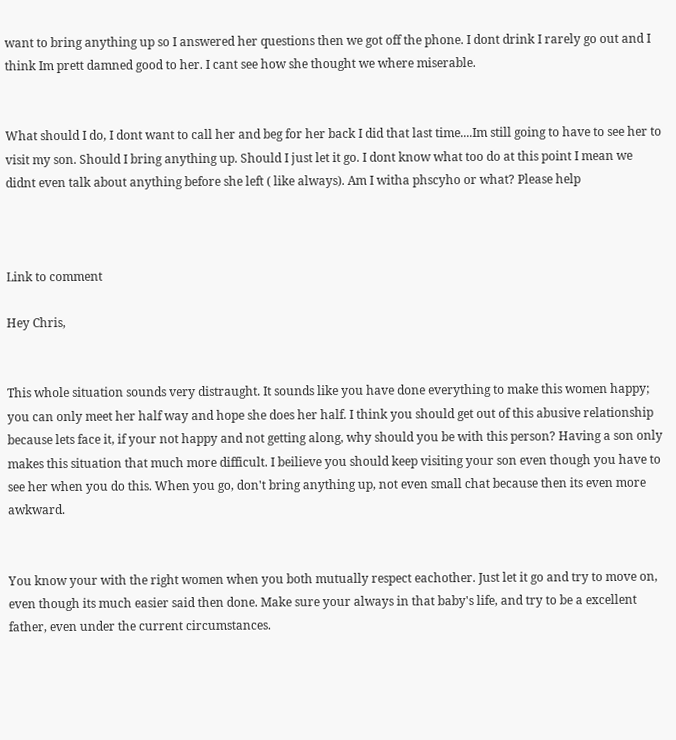want to bring anything up so I answered her questions then we got off the phone. I dont drink I rarely go out and I think Im prett damned good to her. I cant see how she thought we where miserable.


What should I do, I dont want to call her and beg for her back I did that last time....Im still going to have to see her to visit my son. Should I bring anything up. Should I just let it go. I dont know what too do at this point I mean we didnt even talk about anything before she left ( like always). Am I witha phscyho or what? Please help



Link to comment

Hey Chris,


This whole situation sounds very distraught. It sounds like you have done everything to make this women happy; you can only meet her half way and hope she does her half. I think you should get out of this abusive relationship because lets face it, if your not happy and not getting along, why should you be with this person? Having a son only makes this situation that much more difficult. I beilieve you should keep visiting your son even though you have to see her when you do this. When you go, don't bring anything up, not even small chat because then its even more awkward.


You know your with the right women when you both mutually respect eachother. Just let it go and try to move on, even though its much easier said then done. Make sure your always in that baby's life, and try to be a excellent father, even under the current circumstances.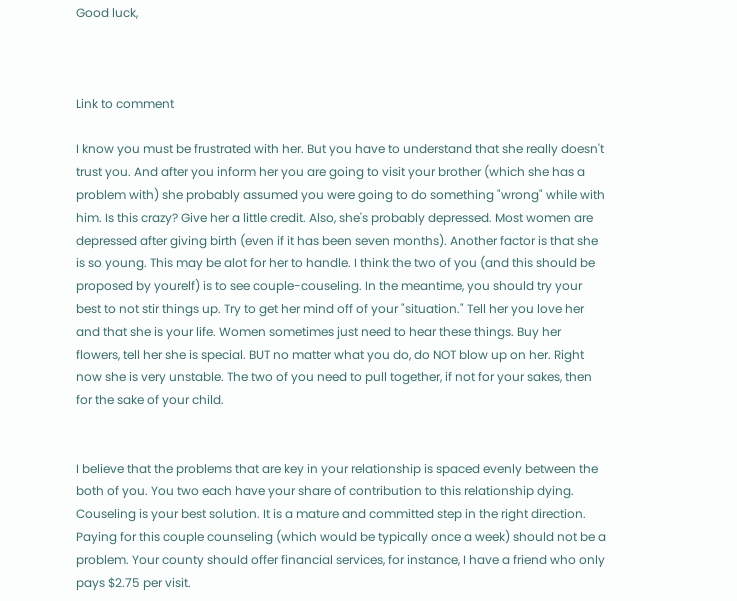Good luck,



Link to comment

I know you must be frustrated with her. But you have to understand that she really doesn't trust you. And after you inform her you are going to visit your brother (which she has a problem with) she probably assumed you were going to do something "wrong" while with him. Is this crazy? Give her a little credit. Also, she's probably depressed. Most women are depressed after giving birth (even if it has been seven months). Another factor is that she is so young. This may be alot for her to handle. I think the two of you (and this should be proposed by yourelf) is to see couple-couseling. In the meantime, you should try your best to not stir things up. Try to get her mind off of your "situation." Tell her you love her and that she is your life. Women sometimes just need to hear these things. Buy her flowers, tell her she is special. BUT no matter what you do, do NOT blow up on her. Right now she is very unstable. The two of you need to pull together, if not for your sakes, then for the sake of your child.


I believe that the problems that are key in your relationship is spaced evenly between the both of you. You two each have your share of contribution to this relationship dying. Couseling is your best solution. It is a mature and committed step in the right direction. Paying for this couple counseling (which would be typically once a week) should not be a problem. Your county should offer financial services, for instance, I have a friend who only pays $2.75 per visit.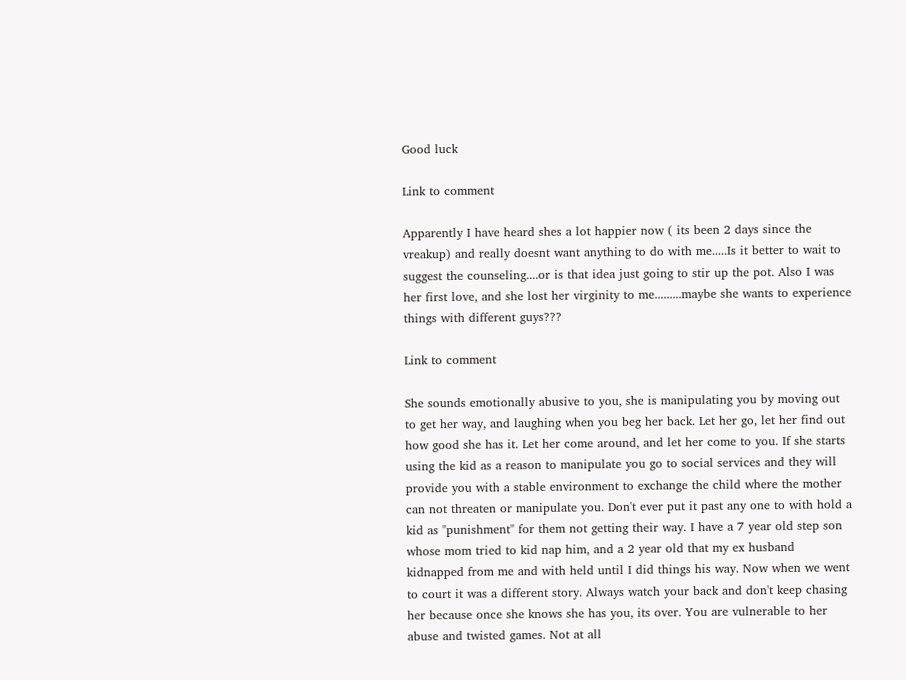Good luck

Link to comment

Apparently I have heard shes a lot happier now ( its been 2 days since the vreakup) and really doesnt want anything to do with me.....Is it better to wait to suggest the counseling....or is that idea just going to stir up the pot. Also I was her first love, and she lost her virginity to me.........maybe she wants to experience things with different guys???

Link to comment

She sounds emotionally abusive to you, she is manipulating you by moving out to get her way, and laughing when you beg her back. Let her go, let her find out how good she has it. Let her come around, and let her come to you. If she starts using the kid as a reason to manipulate you go to social services and they will provide you with a stable environment to exchange the child where the mother can not threaten or manipulate you. Don't ever put it past any one to with hold a kid as "punishment" for them not getting their way. I have a 7 year old step son whose mom tried to kid nap him, and a 2 year old that my ex husband kidnapped from me and with held until I did things his way. Now when we went to court it was a different story. Always watch your back and don't keep chasing her because once she knows she has you, its over. You are vulnerable to her abuse and twisted games. Not at all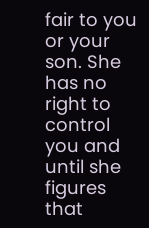fair to you or your son. She has no right to control you and until she figures that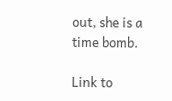out, she is a time bomb.

Link to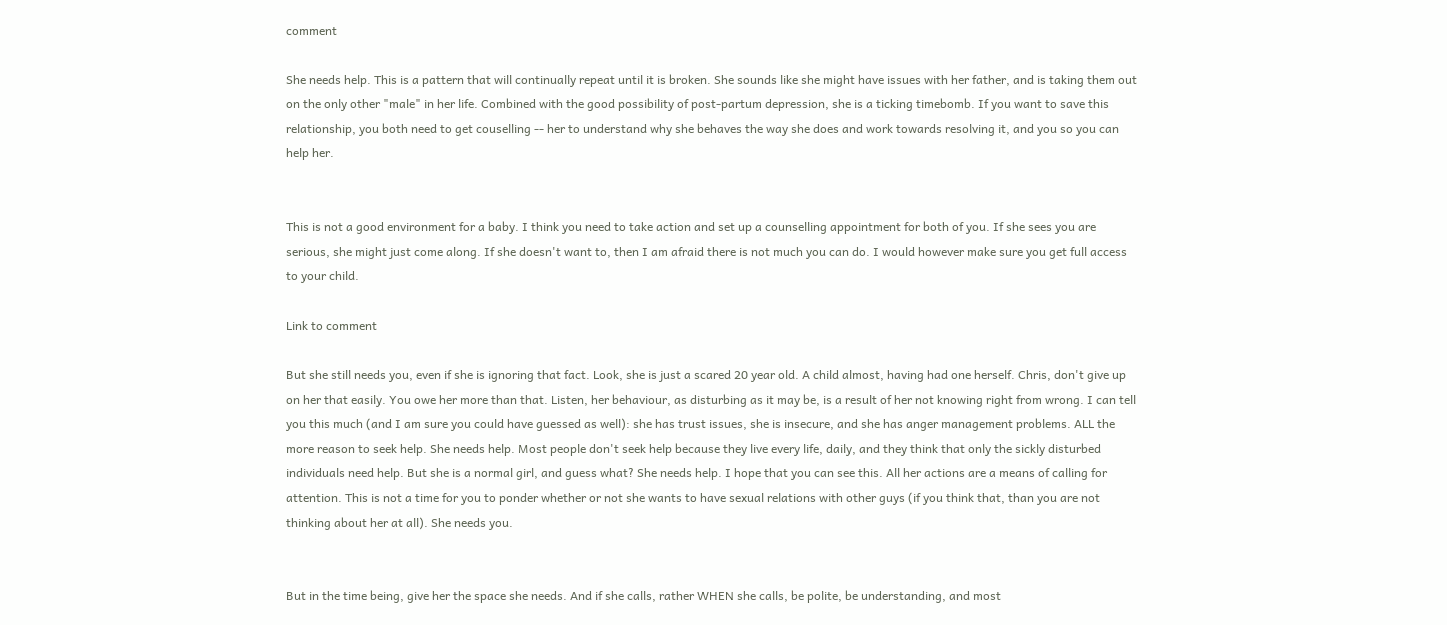comment

She needs help. This is a pattern that will continually repeat until it is broken. She sounds like she might have issues with her father, and is taking them out on the only other "male" in her life. Combined with the good possibility of post-partum depression, she is a ticking timebomb. If you want to save this relationship, you both need to get couselling -- her to understand why she behaves the way she does and work towards resolving it, and you so you can help her.


This is not a good environment for a baby. I think you need to take action and set up a counselling appointment for both of you. If she sees you are serious, she might just come along. If she doesn't want to, then I am afraid there is not much you can do. I would however make sure you get full access to your child.

Link to comment

But she still needs you, even if she is ignoring that fact. Look, she is just a scared 20 year old. A child almost, having had one herself. Chris, don't give up on her that easily. You owe her more than that. Listen, her behaviour, as disturbing as it may be, is a result of her not knowing right from wrong. I can tell you this much (and I am sure you could have guessed as well): she has trust issues, she is insecure, and she has anger management problems. ALL the more reason to seek help. She needs help. Most people don't seek help because they live every life, daily, and they think that only the sickly disturbed individuals need help. But she is a normal girl, and guess what? She needs help. I hope that you can see this. All her actions are a means of calling for attention. This is not a time for you to ponder whether or not she wants to have sexual relations with other guys (if you think that, than you are not thinking about her at all). She needs you.


But in the time being, give her the space she needs. And if she calls, rather WHEN she calls, be polite, be understanding, and most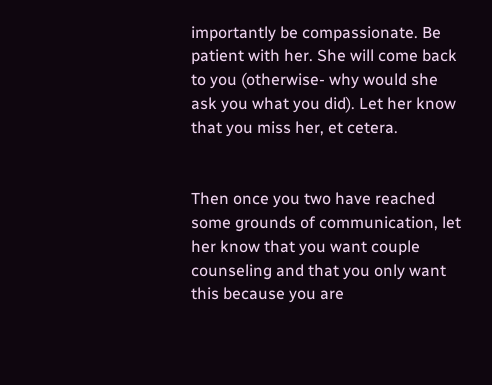importantly be compassionate. Be patient with her. She will come back to you (otherwise- why would she ask you what you did). Let her know that you miss her, et cetera.


Then once you two have reached some grounds of communication, let her know that you want couple counseling and that you only want this because you are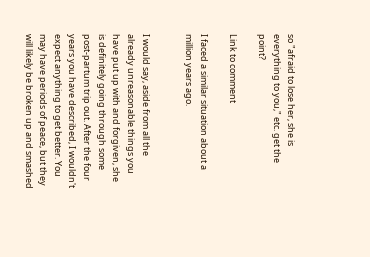so "afraid to lose her, she is everything to you," etc. get the point?

Link to comment

I faced a similar situation about a million years ago.


I would say, aside from all the already unreasonable things you have put up with and forgiven, she is definitely going through some post-partum trip out. After the four years you have described, I wouldn't expect anything to get better. You may have periods of peace, but they will likely be broken up and smashed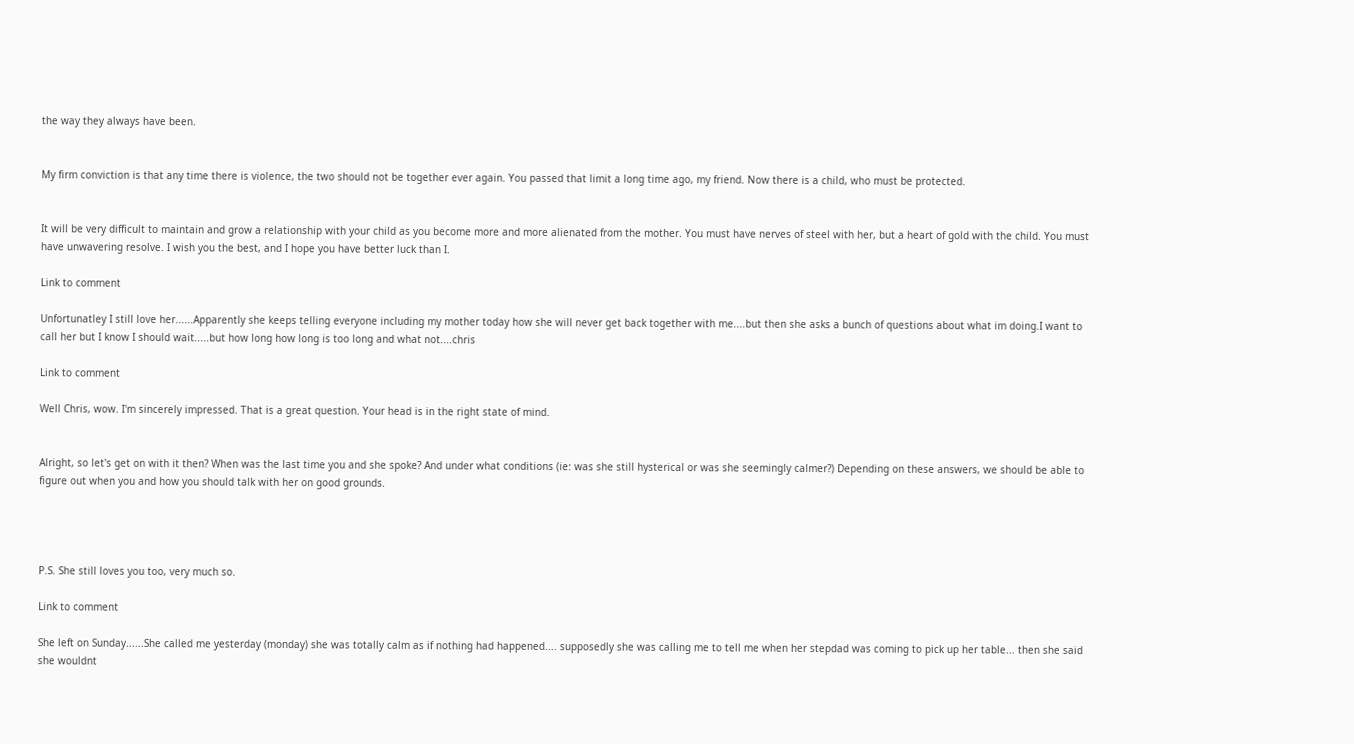the way they always have been.


My firm conviction is that any time there is violence, the two should not be together ever again. You passed that limit a long time ago, my friend. Now there is a child, who must be protected.


It will be very difficult to maintain and grow a relationship with your child as you become more and more alienated from the mother. You must have nerves of steel with her, but a heart of gold with the child. You must have unwavering resolve. I wish you the best, and I hope you have better luck than I.

Link to comment

Unfortunatley I still love her......Apparently she keeps telling everyone including my mother today how she will never get back together with me....but then she asks a bunch of questions about what im doing.I want to call her but I know I should wait.....but how long how long is too long and what not....chris

Link to comment

Well Chris, wow. I'm sincerely impressed. That is a great question. Your head is in the right state of mind.


Alright, so let's get on with it then? When was the last time you and she spoke? And under what conditions (ie: was she still hysterical or was she seemingly calmer?) Depending on these answers, we should be able to figure out when you and how you should talk with her on good grounds.




P.S. She still loves you too, very much so.

Link to comment

She left on Sunday......She called me yesterday (monday) she was totally calm as if nothing had happened.... supposedly she was calling me to tell me when her stepdad was coming to pick up her table... then she said she wouldnt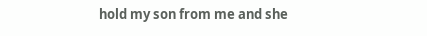hold my son from me and she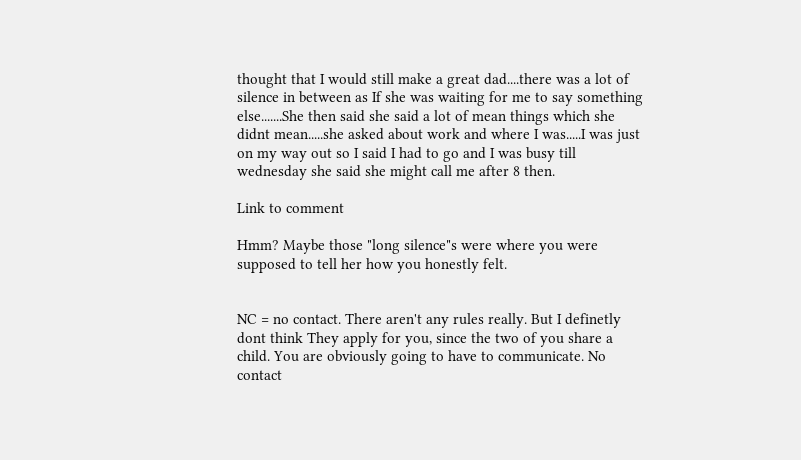thought that I would still make a great dad....there was a lot of silence in between as If she was waiting for me to say something else.......She then said she said a lot of mean things which she didnt mean.....she asked about work and where I was.....I was just on my way out so I said I had to go and I was busy till wednesday she said she might call me after 8 then.

Link to comment

Hmm? Maybe those "long silence"s were where you were supposed to tell her how you honestly felt.


NC = no contact. There aren't any rules really. But I definetly dont think They apply for you, since the two of you share a child. You are obviously going to have to communicate. No contact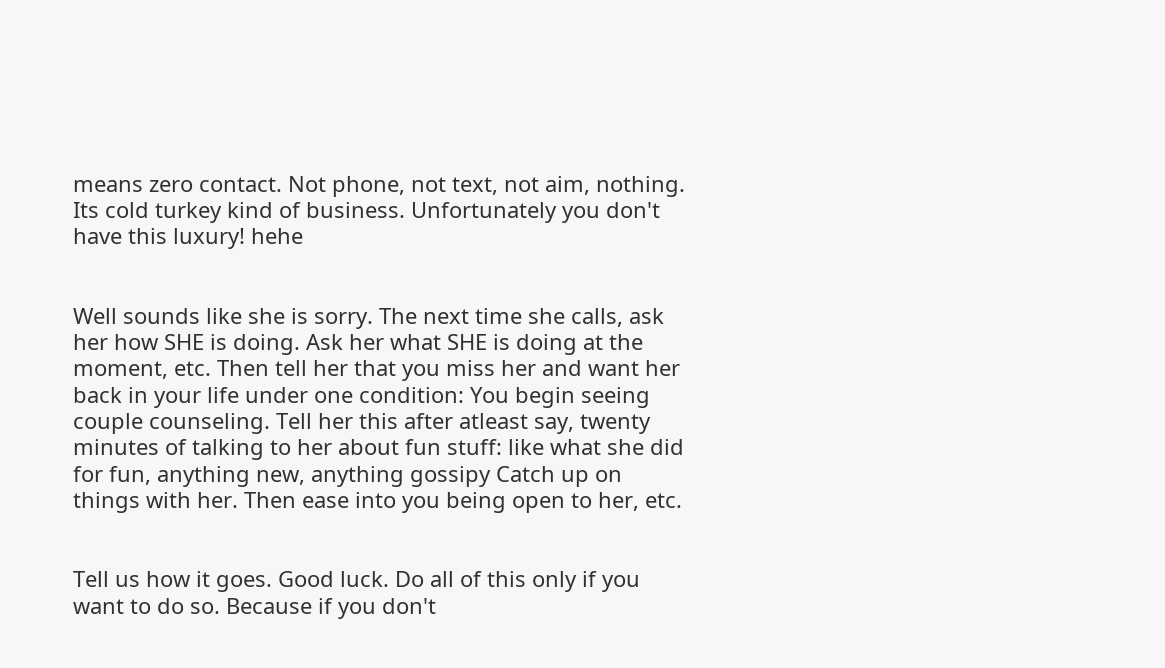means zero contact. Not phone, not text, not aim, nothing. Its cold turkey kind of business. Unfortunately you don't have this luxury! hehe


Well sounds like she is sorry. The next time she calls, ask her how SHE is doing. Ask her what SHE is doing at the moment, etc. Then tell her that you miss her and want her back in your life under one condition: You begin seeing couple counseling. Tell her this after atleast say, twenty minutes of talking to her about fun stuff: like what she did for fun, anything new, anything gossipy Catch up on things with her. Then ease into you being open to her, etc.


Tell us how it goes. Good luck. Do all of this only if you want to do so. Because if you don't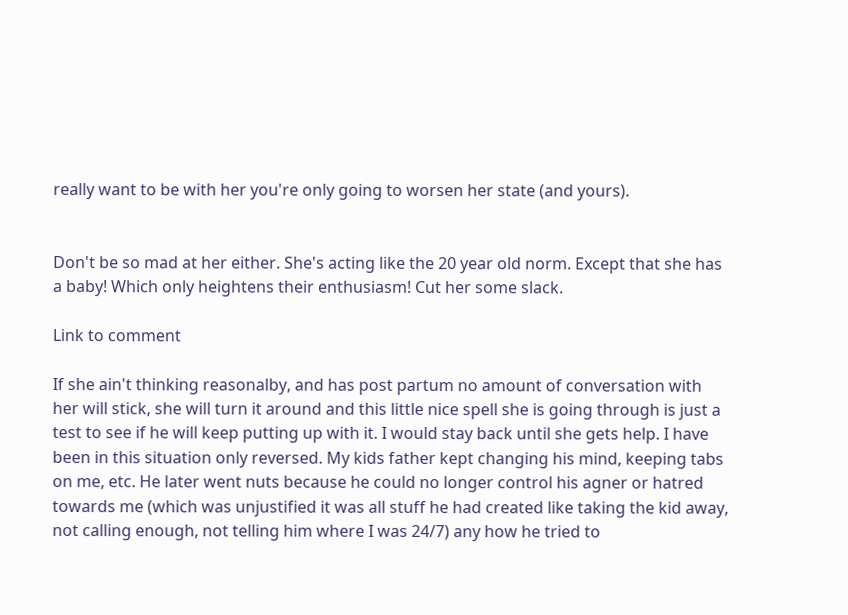really want to be with her you're only going to worsen her state (and yours).


Don't be so mad at her either. She's acting like the 20 year old norm. Except that she has a baby! Which only heightens their enthusiasm! Cut her some slack.

Link to comment

If she ain't thinking reasonalby, and has post partum no amount of conversation with her will stick, she will turn it around and this little nice spell she is going through is just a test to see if he will keep putting up with it. I would stay back until she gets help. I have been in this situation only reversed. My kids father kept changing his mind, keeping tabs on me, etc. He later went nuts because he could no longer control his agner or hatred towards me (which was unjustified it was all stuff he had created like taking the kid away, not calling enough, not telling him where I was 24/7) any how he tried to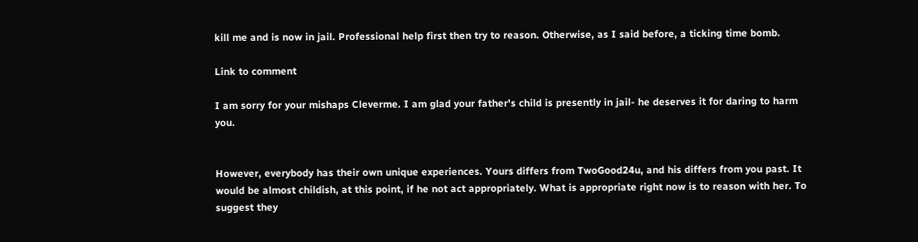kill me and is now in jail. Professional help first then try to reason. Otherwise, as I said before, a ticking time bomb.

Link to comment

I am sorry for your mishaps Cleverme. I am glad your father's child is presently in jail- he deserves it for daring to harm you.


However, everybody has their own unique experiences. Yours differs from TwoGood24u, and his differs from you past. It would be almost childish, at this point, if he not act appropriately. What is appropriate right now is to reason with her. To suggest they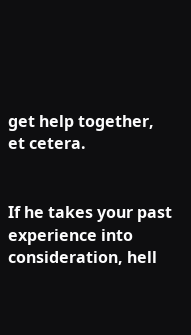get help together, et cetera.


If he takes your past experience into consideration, hell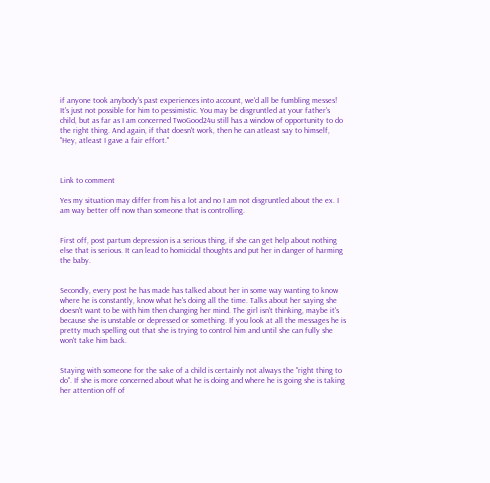if anyone took anybody's past experiences into account, we'd all be fumbling messes! It's just not possible for him to pessimistic. You may be disgruntled at your father's child, but as far as I am concerned TwoGood24u still has a window of opportunity to do the right thing. And again, if that doesn't work, then he can atleast say to himself, "Hey, atleast I gave a fair effort."



Link to comment

Yes my situation may differ from his a lot and no I am not disgruntled about the ex. I am way better off now than someone that is controlling.


First off, post partum depression is a serious thing, if she can get help about nothing else that is serious. It can lead to homicidal thoughts and put her in danger of harming the baby.


Secondly, every post he has made has talked about her in some way wanting to know where he is constantly, know what he's doing all the time. Talks about her saying she doesn't want to be with him then changing her mind. The girl isn't thinking, maybe it's because she is unstable or depressed or something. If you look at all the messages he is pretty much spelling out that she is trying to control him and until she can fully she won't take him back.


Staying with someone for the sake of a child is certainly not always the "right thing to do". If she is more concerned about what he is doing and where he is going she is taking her attention off of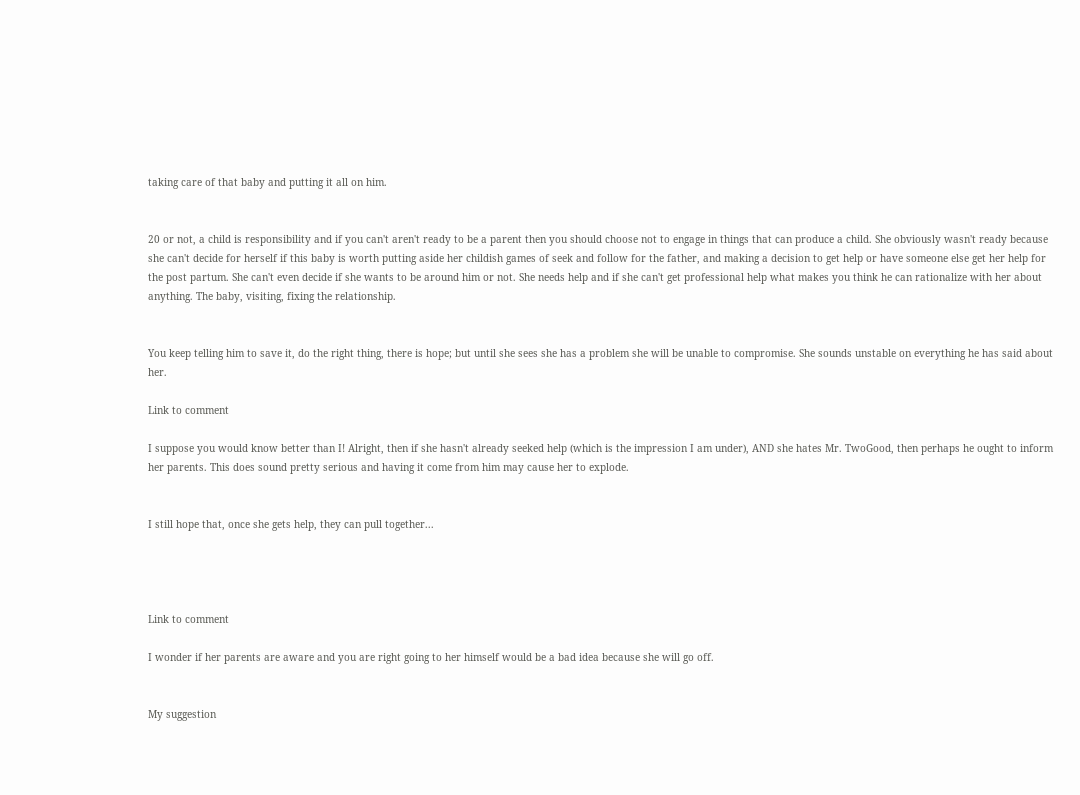taking care of that baby and putting it all on him.


20 or not, a child is responsibility and if you can't aren't ready to be a parent then you should choose not to engage in things that can produce a child. She obviously wasn't ready because she can't decide for herself if this baby is worth putting aside her childish games of seek and follow for the father, and making a decision to get help or have someone else get her help for the post partum. She can't even decide if she wants to be around him or not. She needs help and if she can't get professional help what makes you think he can rationalize with her about anything. The baby, visiting, fixing the relationship.


You keep telling him to save it, do the right thing, there is hope; but until she sees she has a problem she will be unable to compromise. She sounds unstable on everything he has said about her.

Link to comment

I suppose you would know better than I! Alright, then if she hasn't already seeked help (which is the impression I am under), AND she hates Mr. TwoGood, then perhaps he ought to inform her parents. This does sound pretty serious and having it come from him may cause her to explode.


I still hope that, once she gets help, they can pull together...




Link to comment

I wonder if her parents are aware and you are right going to her himself would be a bad idea because she will go off.


My suggestion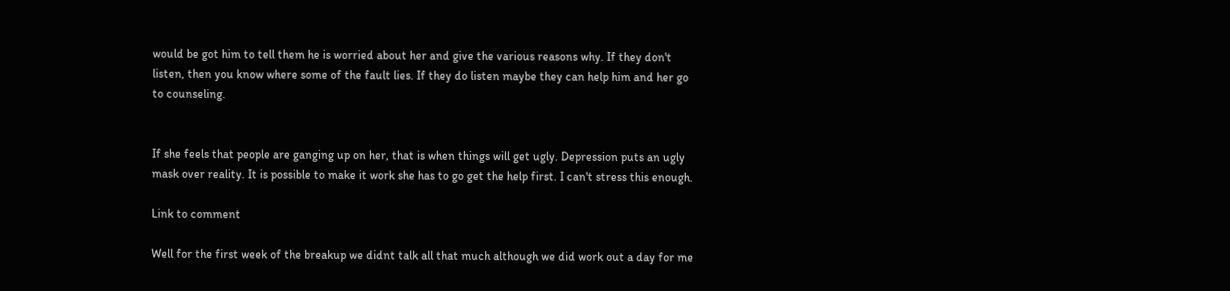would be got him to tell them he is worried about her and give the various reasons why. If they don't listen, then you know where some of the fault lies. If they do listen maybe they can help him and her go to counseling.


If she feels that people are ganging up on her, that is when things will get ugly. Depression puts an ugly mask over reality. It is possible to make it work she has to go get the help first. I can't stress this enough.

Link to comment

Well for the first week of the breakup we didnt talk all that much although we did work out a day for me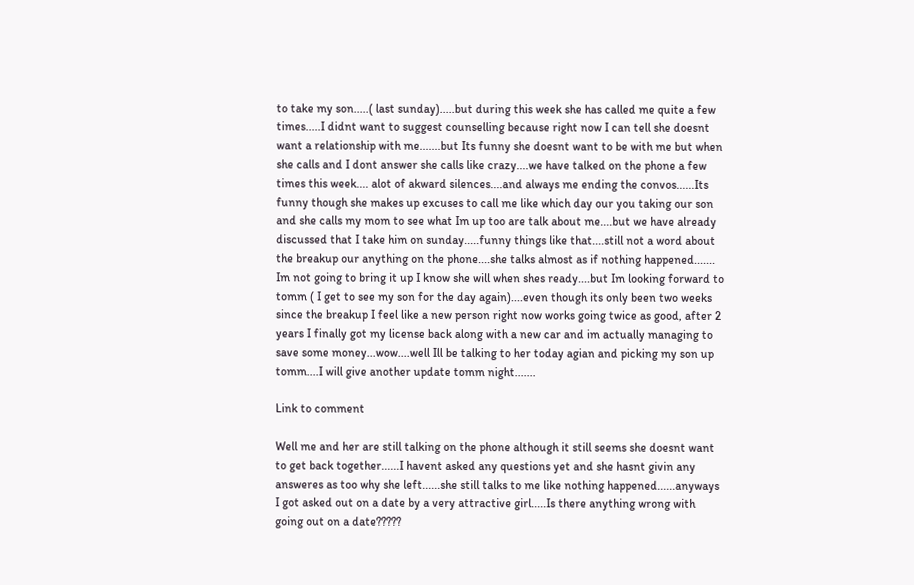to take my son.....( last sunday).....but during this week she has called me quite a few times.....I didnt want to suggest counselling because right now I can tell she doesnt want a relationship with me.......but Its funny she doesnt want to be with me but when she calls and I dont answer she calls like crazy....we have talked on the phone a few times this week.... alot of akward silences....and always me ending the convos......Its funny though she makes up excuses to call me like which day our you taking our son and she calls my mom to see what Im up too are talk about me....but we have already discussed that I take him on sunday.....funny things like that....still not a word about the breakup our anything on the phone....she talks almost as if nothing happened....... Im not going to bring it up I know she will when shes ready....but Im looking forward to tomm ( I get to see my son for the day again)....even though its only been two weeks since the breakup I feel like a new person right now works going twice as good, after 2 years I finally got my license back along with a new car and im actually managing to save some money...wow....well Ill be talking to her today agian and picking my son up tomm....I will give another update tomm night.......

Link to comment

Well me and her are still talking on the phone although it still seems she doesnt want to get back together......I havent asked any questions yet and she hasnt givin any answeres as too why she left......she still talks to me like nothing happened......anyways I got asked out on a date by a very attractive girl.....Is there anything wrong with going out on a date?????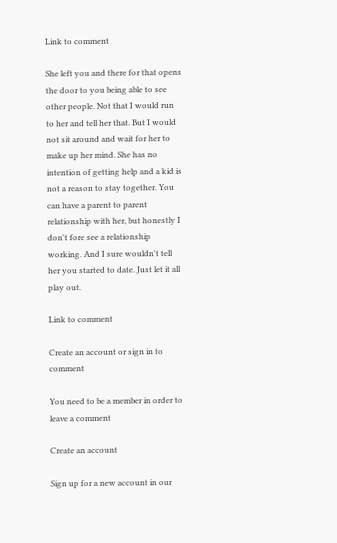Link to comment

She left you and there for that opens the door to you being able to see other people. Not that I would run to her and tell her that. But I would not sit around and wait for her to make up her mind. She has no intention of getting help and a kid is not a reason to stay together. You can have a parent to parent relationship with her, but honestly I don't fore see a relationship working. And I sure wouldn't tell her you started to date. Just let it all play out.

Link to comment

Create an account or sign in to comment

You need to be a member in order to leave a comment

Create an account

Sign up for a new account in our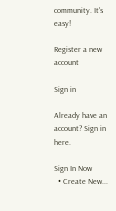community. It's easy!

Register a new account

Sign in

Already have an account? Sign in here.

Sign In Now
  • Create New...